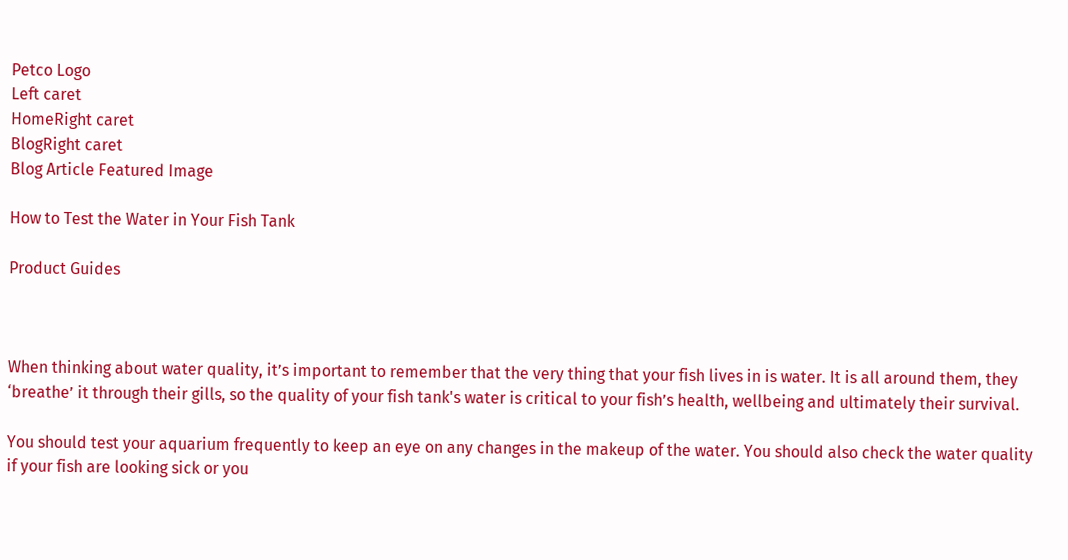Petco Logo
Left caret
HomeRight caret
BlogRight caret
Blog Article Featured Image

How to Test the Water in Your Fish Tank

Product Guides



When thinking about water quality, it’s important to remember that the very thing that your fish lives in is water. It is all around them, they ‘breathe’ it through their gills, so the quality of your fish tank's water is critical to your fish’s health, wellbeing and ultimately their survival.

You should test your aquarium frequently to keep an eye on any changes in the makeup of the water. You should also check the water quality if your fish are looking sick or you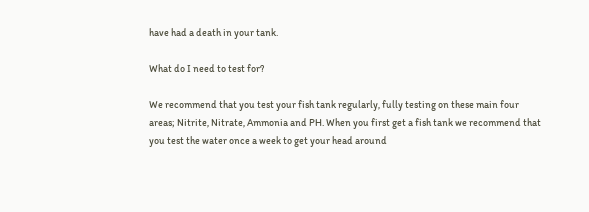have had a death in your tank.

What do I need to test for?

We recommend that you test your fish tank regularly, fully testing on these main four areas; Nitrite, Nitrate, Ammonia and PH. When you first get a fish tank we recommend that you test the water once a week to get your head around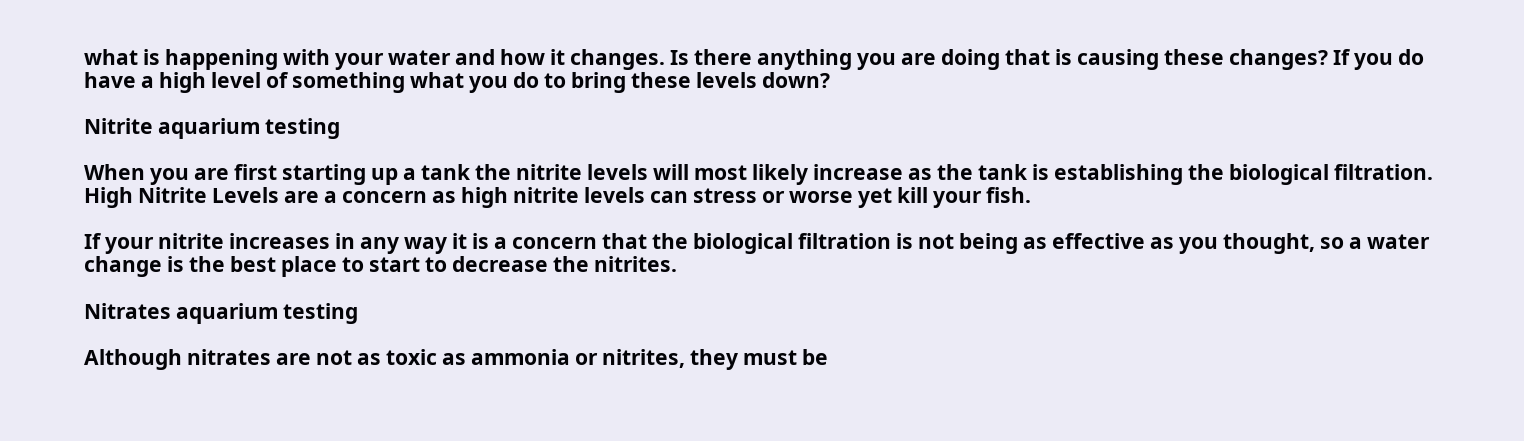what is happening with your water and how it changes. Is there anything you are doing that is causing these changes? If you do have a high level of something what you do to bring these levels down?

Nitrite aquarium testing

When you are first starting up a tank the nitrite levels will most likely increase as the tank is establishing the biological filtration. High Nitrite Levels are a concern as high nitrite levels can stress or worse yet kill your fish.

If your nitrite increases in any way it is a concern that the biological filtration is not being as effective as you thought, so a water change is the best place to start to decrease the nitrites.

Nitrates aquarium testing

Although nitrates are not as toxic as ammonia or nitrites, they must be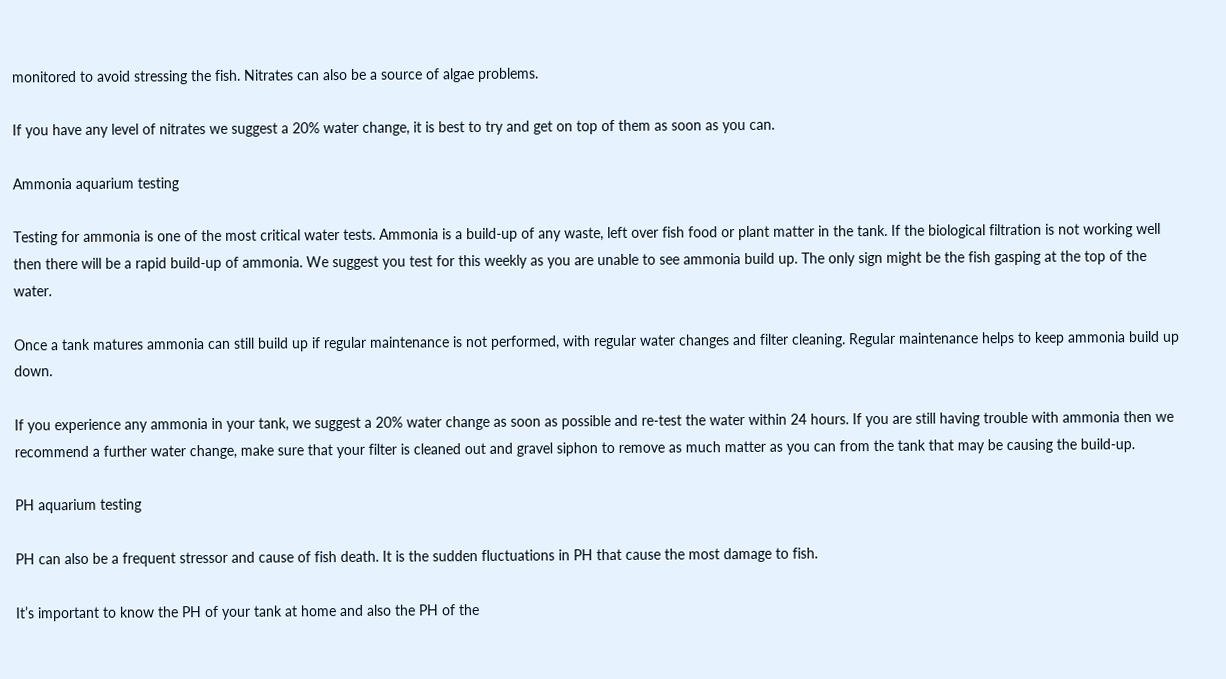monitored to avoid stressing the fish. Nitrates can also be a source of algae problems.

If you have any level of nitrates we suggest a 20% water change, it is best to try and get on top of them as soon as you can.

Ammonia aquarium testing

Testing for ammonia is one of the most critical water tests. Ammonia is a build-up of any waste, left over fish food or plant matter in the tank. If the biological filtration is not working well then there will be a rapid build-up of ammonia. We suggest you test for this weekly as you are unable to see ammonia build up. The only sign might be the fish gasping at the top of the water.

Once a tank matures ammonia can still build up if regular maintenance is not performed, with regular water changes and filter cleaning. Regular maintenance helps to keep ammonia build up down.

If you experience any ammonia in your tank, we suggest a 20% water change as soon as possible and re-test the water within 24 hours. If you are still having trouble with ammonia then we recommend a further water change, make sure that your filter is cleaned out and gravel siphon to remove as much matter as you can from the tank that may be causing the build-up.

PH aquarium testing

PH can also be a frequent stressor and cause of fish death. It is the sudden fluctuations in PH that cause the most damage to fish.

It’s important to know the PH of your tank at home and also the PH of the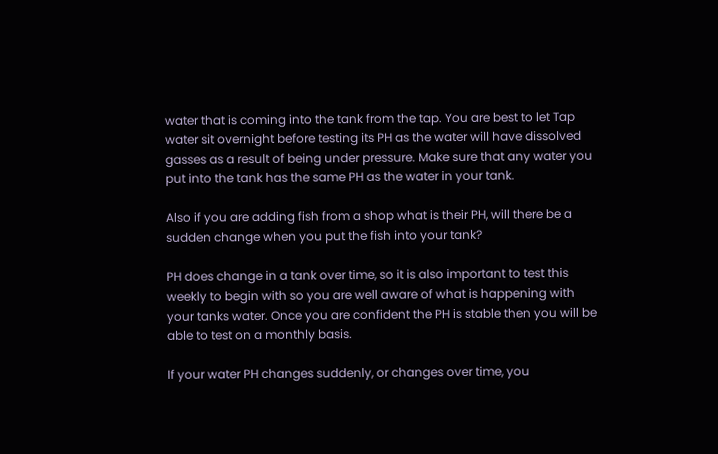water that is coming into the tank from the tap. You are best to let Tap water sit overnight before testing its PH as the water will have dissolved gasses as a result of being under pressure. Make sure that any water you put into the tank has the same PH as the water in your tank.

Also if you are adding fish from a shop what is their PH, will there be a sudden change when you put the fish into your tank?

PH does change in a tank over time, so it is also important to test this weekly to begin with so you are well aware of what is happening with your tanks water. Once you are confident the PH is stable then you will be able to test on a monthly basis.

If your water PH changes suddenly, or changes over time, you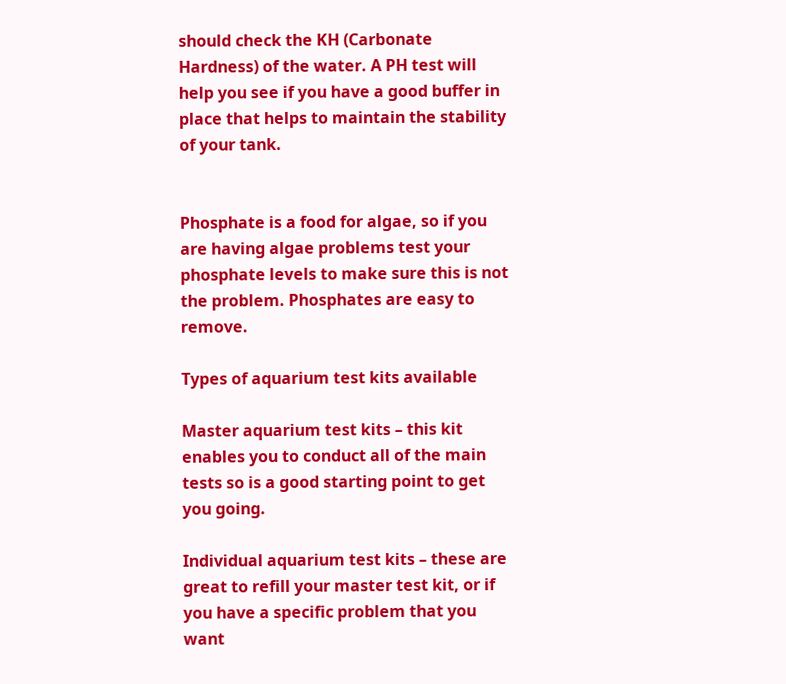should check the KH (Carbonate Hardness) of the water. A PH test will help you see if you have a good buffer in place that helps to maintain the stability of your tank.


Phosphate is a food for algae, so if you are having algae problems test your phosphate levels to make sure this is not the problem. Phosphates are easy to remove.

Types of aquarium test kits available

Master aquarium test kits – this kit enables you to conduct all of the main tests so is a good starting point to get you going.

Individual aquarium test kits – these are great to refill your master test kit, or if you have a specific problem that you want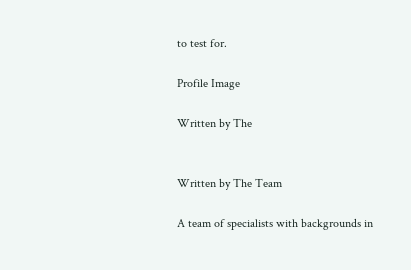to test for.

Profile Image

Written by The


Written by The Team

A team of specialists with backgrounds in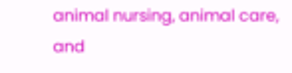animal nursing, animal care, and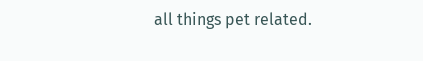all things pet related.